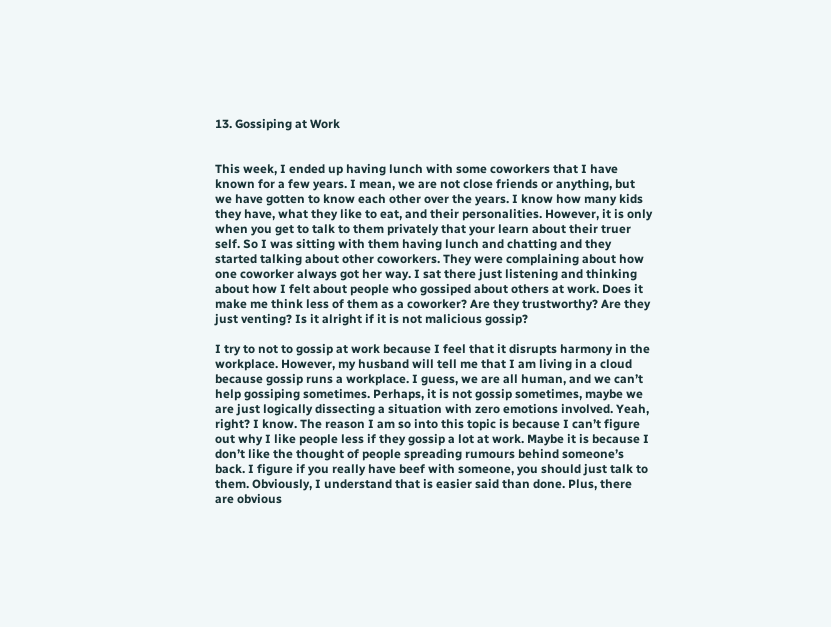13. Gossiping at Work


This week, I ended up having lunch with some coworkers that I have known for a few years. I mean, we are not close friends or anything, but we have gotten to know each other over the years. I know how many kids they have, what they like to eat, and their personalities. However, it is only when you get to talk to them privately that your learn about their truer self. So I was sitting with them having lunch and chatting and they started talking about other coworkers. They were complaining about how one coworker always got her way. I sat there just listening and thinking about how I felt about people who gossiped about others at work. Does it make me think less of them as a coworker? Are they trustworthy? Are they just venting? Is it alright if it is not malicious gossip?

I try to not to gossip at work because I feel that it disrupts harmony in the workplace. However, my husband will tell me that I am living in a cloud because gossip runs a workplace. I guess, we are all human, and we can’t help gossiping sometimes. Perhaps, it is not gossip sometimes, maybe we are just logically dissecting a situation with zero emotions involved. Yeah, right? I know. The reason I am so into this topic is because I can’t figure out why I like people less if they gossip a lot at work. Maybe it is because I don’t like the thought of people spreading rumours behind someone’s back. I figure if you really have beef with someone, you should just talk to them. Obviously, I understand that is easier said than done. Plus, there are obvious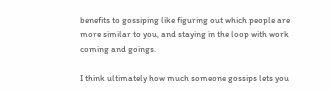benefits to gossiping like figuring out which people are more similar to you, and staying in the loop with work coming and goings.

I think ultimately how much someone gossips lets you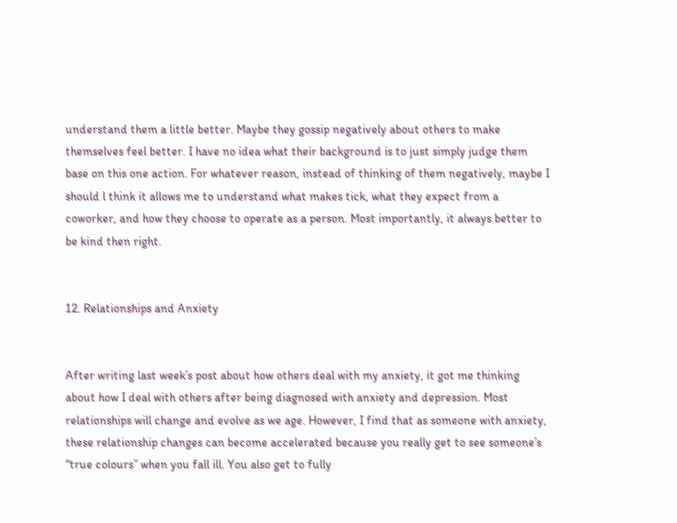understand them a little better. Maybe they gossip negatively about others to make themselves feel better. I have no idea what their background is to just simply judge them base on this one action. For whatever reason, instead of thinking of them negatively, maybe I should l think it allows me to understand what makes tick, what they expect from a coworker, and how they choose to operate as a person. Most importantly, it always better to be kind then right.


12. Relationships and Anxiety


After writing last week’s post about how others deal with my anxiety, it got me thinking about how I deal with others after being diagnosed with anxiety and depression. Most relationships will change and evolve as we age. However, I find that as someone with anxiety, these relationship changes can become accelerated because you really get to see someone’s “true colours” when you fall ill. You also get to fully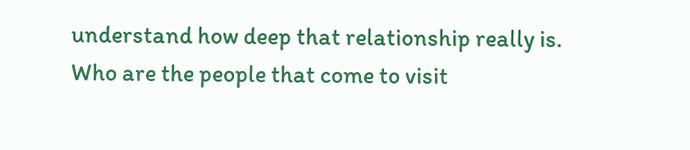understand how deep that relationship really is. Who are the people that come to visit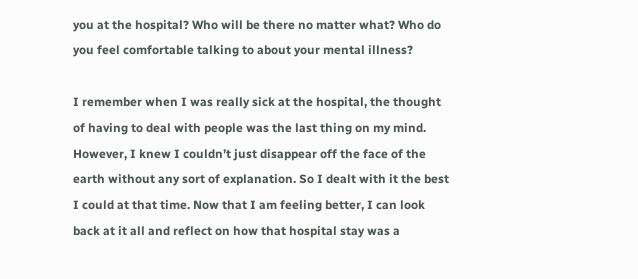you at the hospital? Who will be there no matter what? Who do you feel comfortable talking to about your mental illness?

I remember when I was really sick at the hospital, the thought of having to deal with people was the last thing on my mind. However, I knew I couldn’t just disappear off the face of the earth without any sort of explanation. So I dealt with it the best I could at that time. Now that I am feeling better, I can look back at it all and reflect on how that hospital stay was a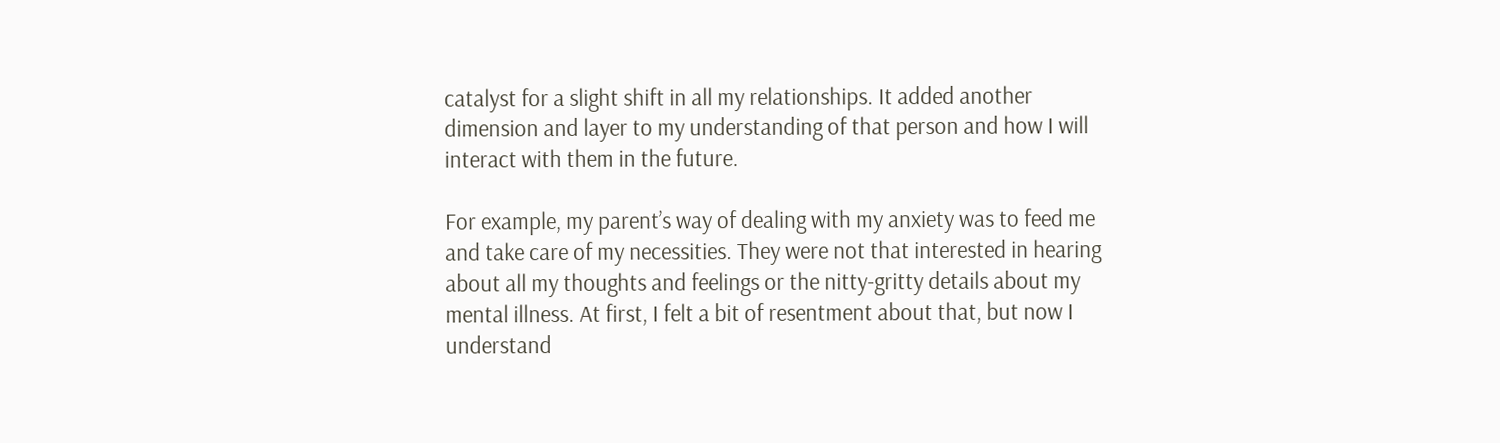catalyst for a slight shift in all my relationships. It added another dimension and layer to my understanding of that person and how I will interact with them in the future.

For example, my parent’s way of dealing with my anxiety was to feed me and take care of my necessities. They were not that interested in hearing about all my thoughts and feelings or the nitty-gritty details about my mental illness. At first, I felt a bit of resentment about that, but now I understand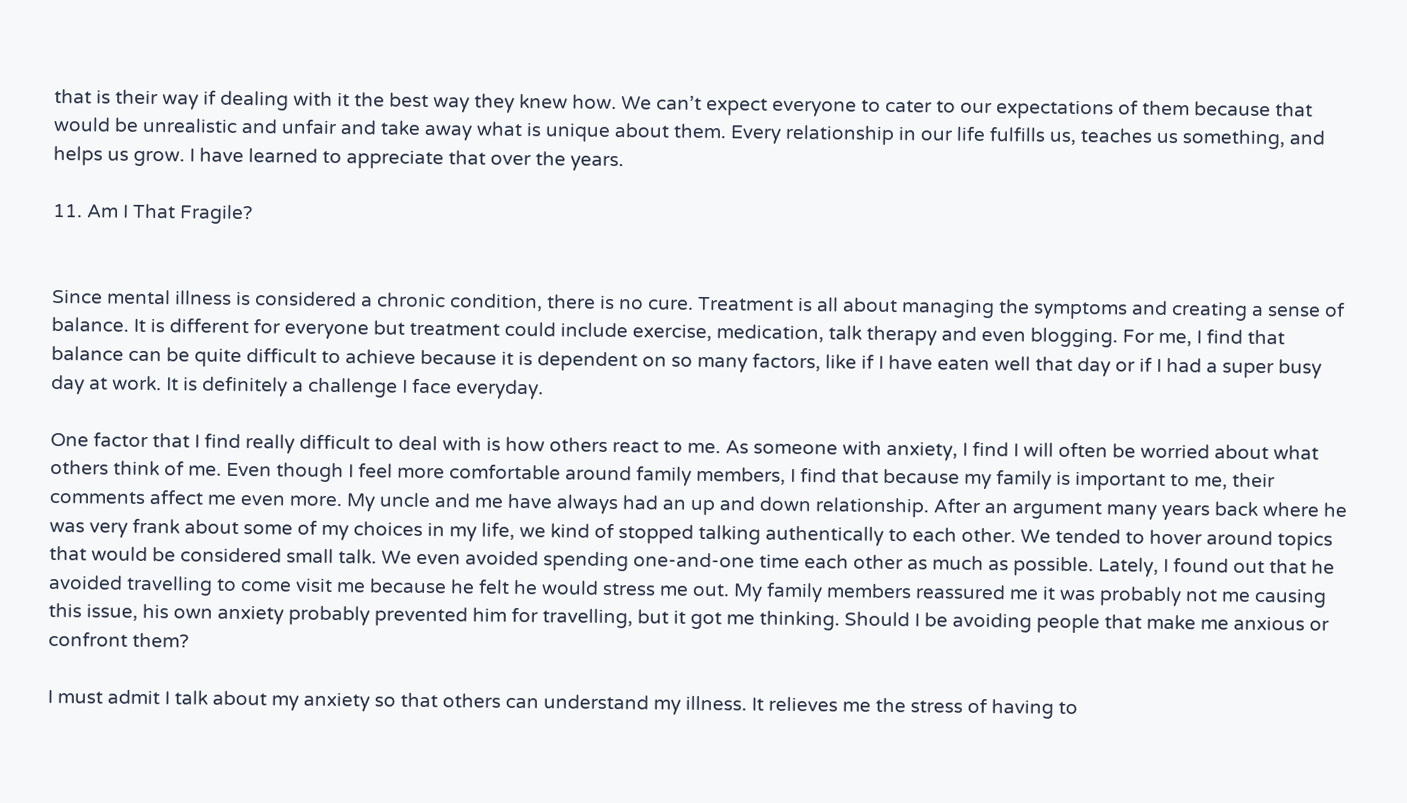that is their way if dealing with it the best way they knew how. We can’t expect everyone to cater to our expectations of them because that would be unrealistic and unfair and take away what is unique about them. Every relationship in our life fulfills us, teaches us something, and helps us grow. I have learned to appreciate that over the years.

11. Am I That Fragile?


Since mental illness is considered a chronic condition, there is no cure. Treatment is all about managing the symptoms and creating a sense of balance. It is different for everyone but treatment could include exercise, medication, talk therapy and even blogging. For me, I find that balance can be quite difficult to achieve because it is dependent on so many factors, like if I have eaten well that day or if I had a super busy day at work. It is definitely a challenge I face everyday.

One factor that I find really difficult to deal with is how others react to me. As someone with anxiety, I find I will often be worried about what others think of me. Even though I feel more comfortable around family members, I find that because my family is important to me, their comments affect me even more. My uncle and me have always had an up and down relationship. After an argument many years back where he was very frank about some of my choices in my life, we kind of stopped talking authentically to each other. We tended to hover around topics that would be considered small talk. We even avoided spending one-and-one time each other as much as possible. Lately, I found out that he avoided travelling to come visit me because he felt he would stress me out. My family members reassured me it was probably not me causing this issue, his own anxiety probably prevented him for travelling, but it got me thinking. Should I be avoiding people that make me anxious or confront them?

I must admit I talk about my anxiety so that others can understand my illness. It relieves me the stress of having to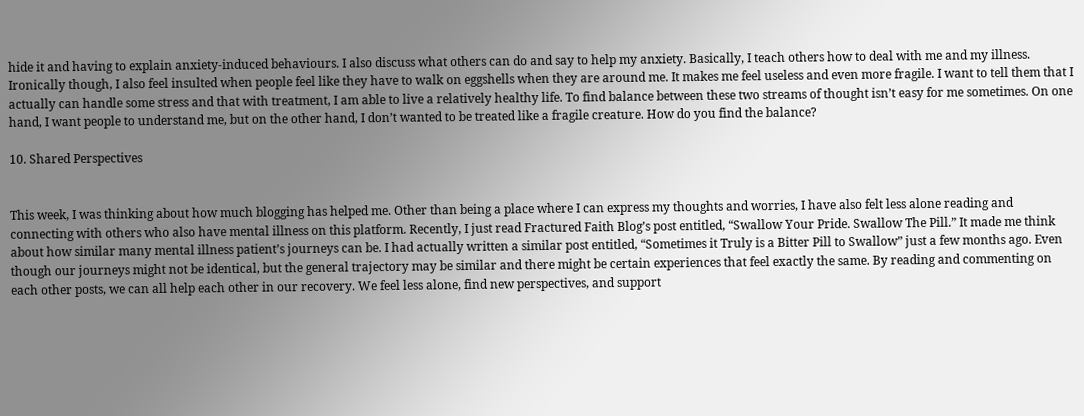hide it and having to explain anxiety-induced behaviours. I also discuss what others can do and say to help my anxiety. Basically, I teach others how to deal with me and my illness. Ironically though, I also feel insulted when people feel like they have to walk on eggshells when they are around me. It makes me feel useless and even more fragile. I want to tell them that I actually can handle some stress and that with treatment, I am able to live a relatively healthy life. To find balance between these two streams of thought isn’t easy for me sometimes. On one hand, I want people to understand me, but on the other hand, I don’t wanted to be treated like a fragile creature. How do you find the balance?

10. Shared Perspectives


This week, I was thinking about how much blogging has helped me. Other than being a place where I can express my thoughts and worries, I have also felt less alone reading and connecting with others who also have mental illness on this platform. Recently, I just read Fractured Faith Blog’s post entitled, “Swallow Your Pride. Swallow The Pill.” It made me think about how similar many mental illness patient’s journeys can be. I had actually written a similar post entitled, “Sometimes it Truly is a Bitter Pill to Swallow” just a few months ago. Even though our journeys might not be identical, but the general trajectory may be similar and there might be certain experiences that feel exactly the same. By reading and commenting on each other posts, we can all help each other in our recovery. We feel less alone, find new perspectives, and support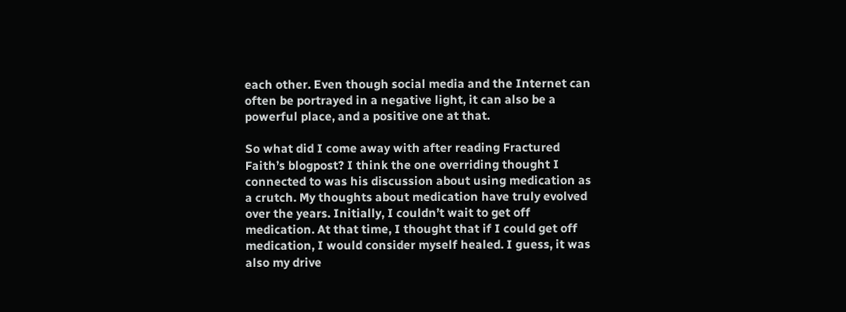each other. Even though social media and the Internet can often be portrayed in a negative light, it can also be a powerful place, and a positive one at that.

So what did I come away with after reading Fractured Faith’s blogpost? I think the one overriding thought I connected to was his discussion about using medication as a crutch. My thoughts about medication have truly evolved over the years. Initially, I couldn’t wait to get off medication. At that time, I thought that if I could get off medication, I would consider myself healed. I guess, it was also my drive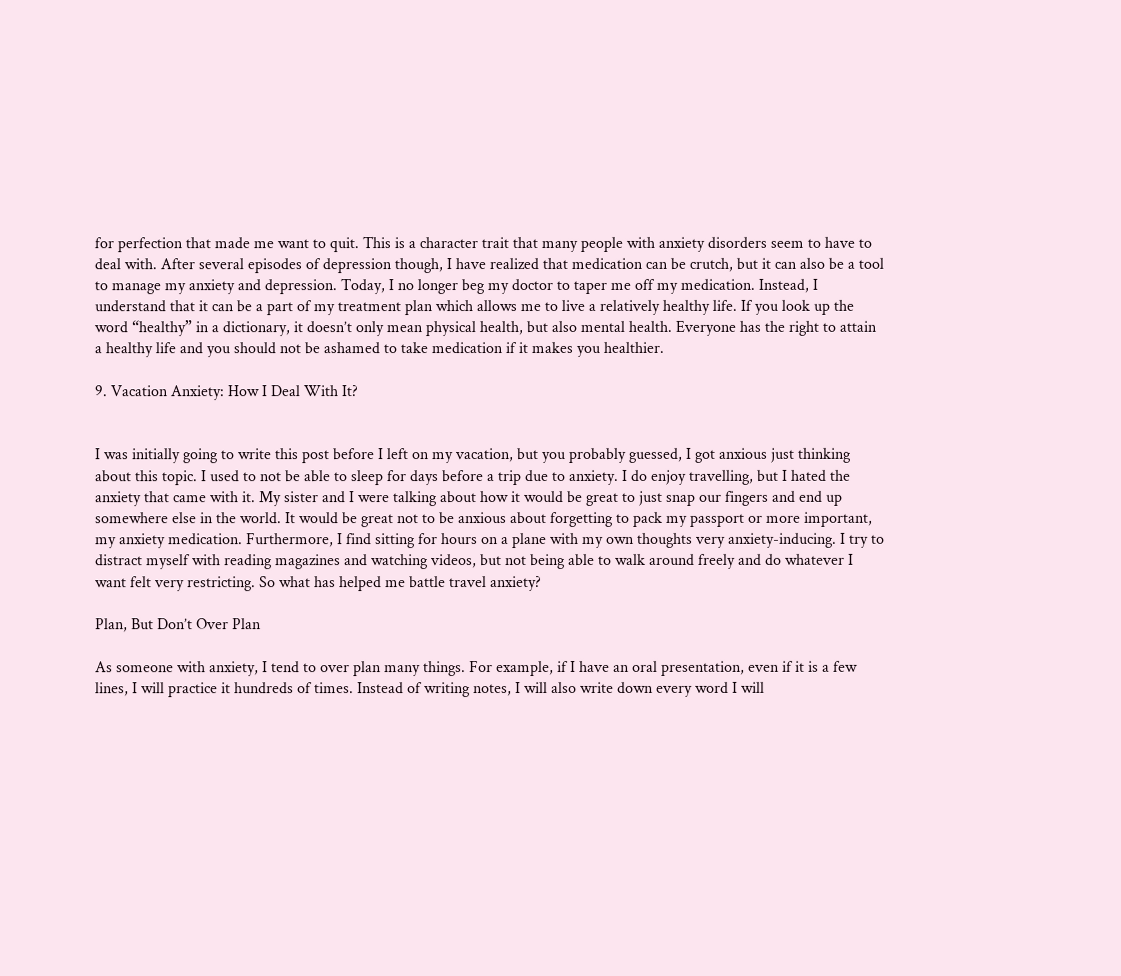for perfection that made me want to quit. This is a character trait that many people with anxiety disorders seem to have to deal with. After several episodes of depression though, I have realized that medication can be crutch, but it can also be a tool to manage my anxiety and depression. Today, I no longer beg my doctor to taper me off my medication. Instead, I understand that it can be a part of my treatment plan which allows me to live a relatively healthy life. If you look up the word “healthy” in a dictionary, it doesn’t only mean physical health, but also mental health. Everyone has the right to attain a healthy life and you should not be ashamed to take medication if it makes you healthier.

9. Vacation Anxiety: How I Deal With It?


I was initially going to write this post before I left on my vacation, but you probably guessed, I got anxious just thinking about this topic. I used to not be able to sleep for days before a trip due to anxiety. I do enjoy travelling, but I hated the anxiety that came with it. My sister and I were talking about how it would be great to just snap our fingers and end up somewhere else in the world. It would be great not to be anxious about forgetting to pack my passport or more important, my anxiety medication. Furthermore, I find sitting for hours on a plane with my own thoughts very anxiety-inducing. I try to distract myself with reading magazines and watching videos, but not being able to walk around freely and do whatever I want felt very restricting. So what has helped me battle travel anxiety?

Plan, But Don’t Over Plan

As someone with anxiety, I tend to over plan many things. For example, if I have an oral presentation, even if it is a few lines, I will practice it hundreds of times. Instead of writing notes, I will also write down every word I will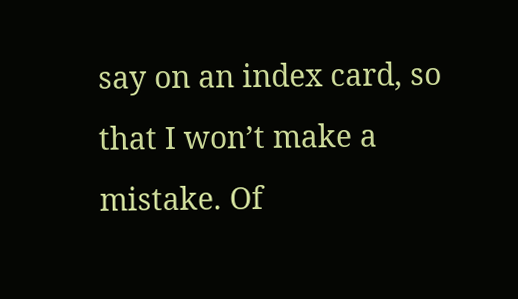say on an index card, so that I won’t make a mistake. Of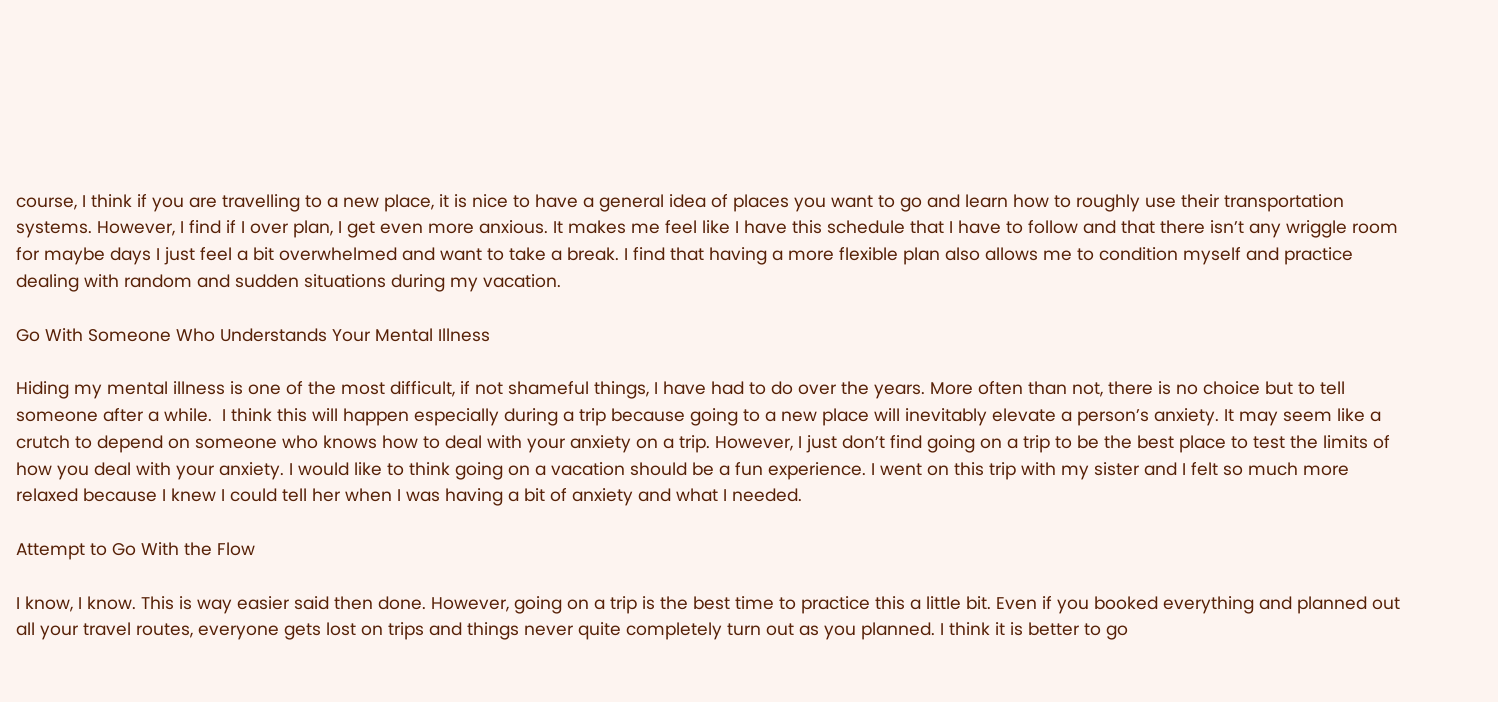course, I think if you are travelling to a new place, it is nice to have a general idea of places you want to go and learn how to roughly use their transportation systems. However, I find if I over plan, I get even more anxious. It makes me feel like I have this schedule that I have to follow and that there isn’t any wriggle room for maybe days I just feel a bit overwhelmed and want to take a break. I find that having a more flexible plan also allows me to condition myself and practice dealing with random and sudden situations during my vacation.

Go With Someone Who Understands Your Mental Illness

Hiding my mental illness is one of the most difficult, if not shameful things, I have had to do over the years. More often than not, there is no choice but to tell someone after a while.  I think this will happen especially during a trip because going to a new place will inevitably elevate a person’s anxiety. It may seem like a crutch to depend on someone who knows how to deal with your anxiety on a trip. However, I just don’t find going on a trip to be the best place to test the limits of how you deal with your anxiety. I would like to think going on a vacation should be a fun experience. I went on this trip with my sister and I felt so much more relaxed because I knew I could tell her when I was having a bit of anxiety and what I needed.

Attempt to Go With the Flow

I know, I know. This is way easier said then done. However, going on a trip is the best time to practice this a little bit. Even if you booked everything and planned out all your travel routes, everyone gets lost on trips and things never quite completely turn out as you planned. I think it is better to go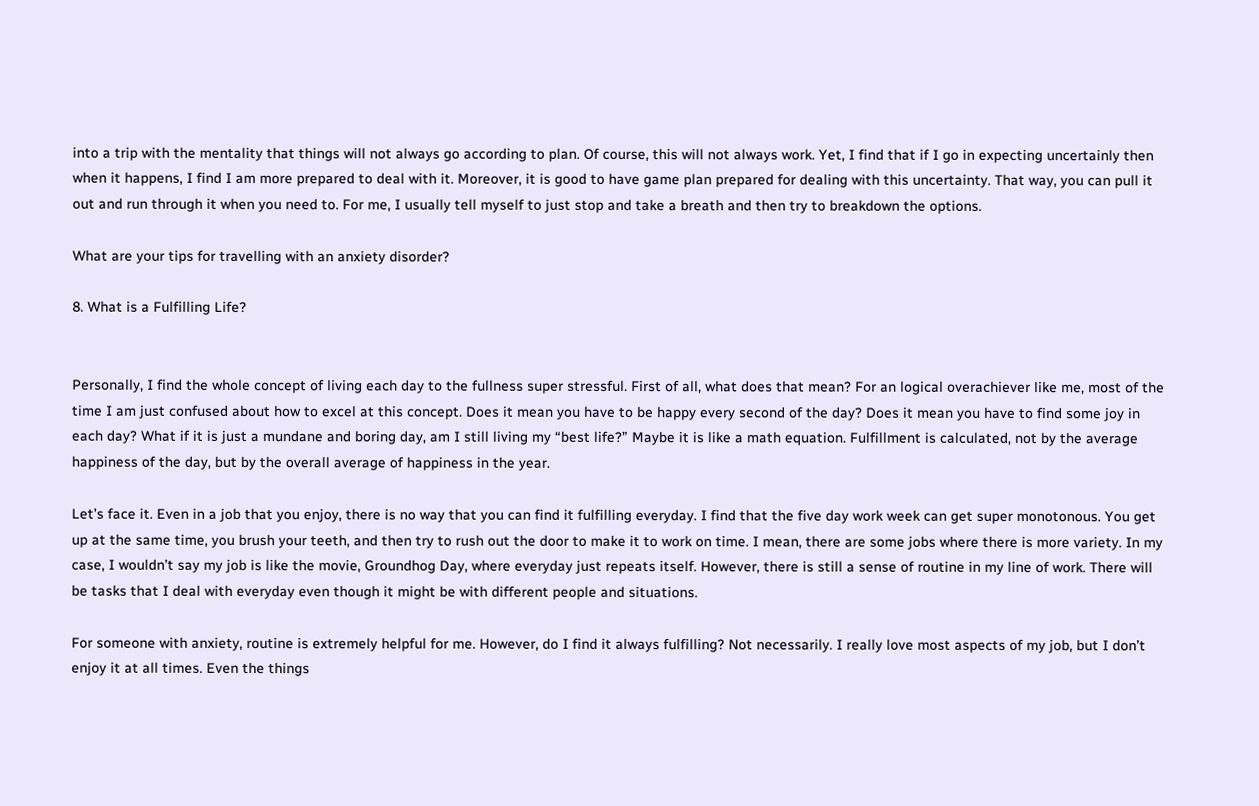into a trip with the mentality that things will not always go according to plan. Of course, this will not always work. Yet, I find that if I go in expecting uncertainly then when it happens, I find I am more prepared to deal with it. Moreover, it is good to have game plan prepared for dealing with this uncertainty. That way, you can pull it out and run through it when you need to. For me, I usually tell myself to just stop and take a breath and then try to breakdown the options.

What are your tips for travelling with an anxiety disorder?

8. What is a Fulfilling Life?


Personally, I find the whole concept of living each day to the fullness super stressful. First of all, what does that mean? For an logical overachiever like me, most of the time I am just confused about how to excel at this concept. Does it mean you have to be happy every second of the day? Does it mean you have to find some joy in each day? What if it is just a mundane and boring day, am I still living my “best life?” Maybe it is like a math equation. Fulfillment is calculated, not by the average happiness of the day, but by the overall average of happiness in the year.

Let’s face it. Even in a job that you enjoy, there is no way that you can find it fulfilling everyday. I find that the five day work week can get super monotonous. You get up at the same time, you brush your teeth, and then try to rush out the door to make it to work on time. I mean, there are some jobs where there is more variety. In my case, I wouldn’t say my job is like the movie, Groundhog Day, where everyday just repeats itself. However, there is still a sense of routine in my line of work. There will be tasks that I deal with everyday even though it might be with different people and situations.

For someone with anxiety, routine is extremely helpful for me. However, do I find it always fulfilling? Not necessarily. I really love most aspects of my job, but I don’t enjoy it at all times. Even the things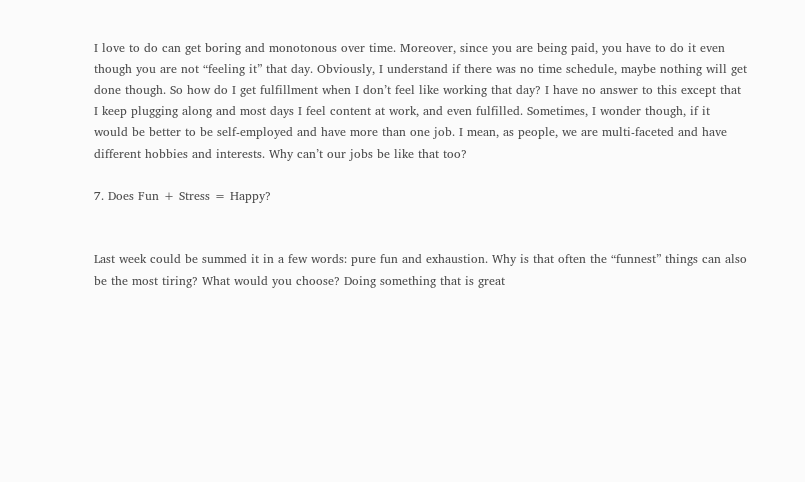I love to do can get boring and monotonous over time. Moreover, since you are being paid, you have to do it even though you are not “feeling it” that day. Obviously, I understand if there was no time schedule, maybe nothing will get done though. So how do I get fulfillment when I don’t feel like working that day? I have no answer to this except that I keep plugging along and most days I feel content at work, and even fulfilled. Sometimes, I wonder though, if it would be better to be self-employed and have more than one job. I mean, as people, we are multi-faceted and have different hobbies and interests. Why can’t our jobs be like that too?

7. Does Fun + Stress = Happy?


Last week could be summed it in a few words: pure fun and exhaustion. Why is that often the “funnest” things can also be the most tiring? What would you choose? Doing something that is great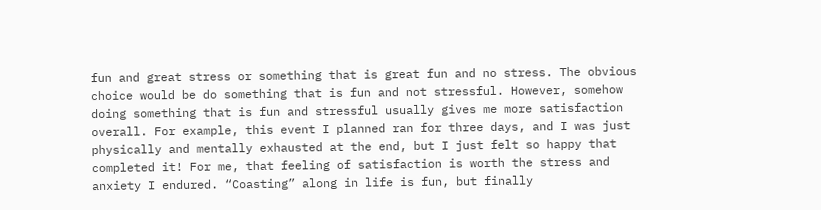fun and great stress or something that is great fun and no stress. The obvious choice would be do something that is fun and not stressful. However, somehow doing something that is fun and stressful usually gives me more satisfaction overall. For example, this event I planned ran for three days, and I was just physically and mentally exhausted at the end, but I just felt so happy that completed it! For me, that feeling of satisfaction is worth the stress and anxiety I endured. “Coasting” along in life is fun, but finally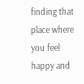finding that place where you feel happy and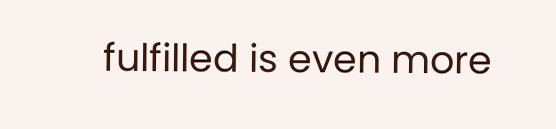fulfilled is even more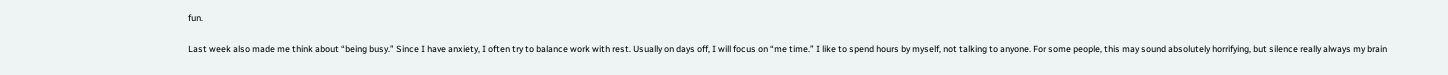fun.

Last week also made me think about “being busy.” Since I have anxiety, I often try to balance work with rest. Usually on days off, I will focus on “me time.” I like to spend hours by myself, not talking to anyone. For some people, this may sound absolutely horrifying, but silence really always my brain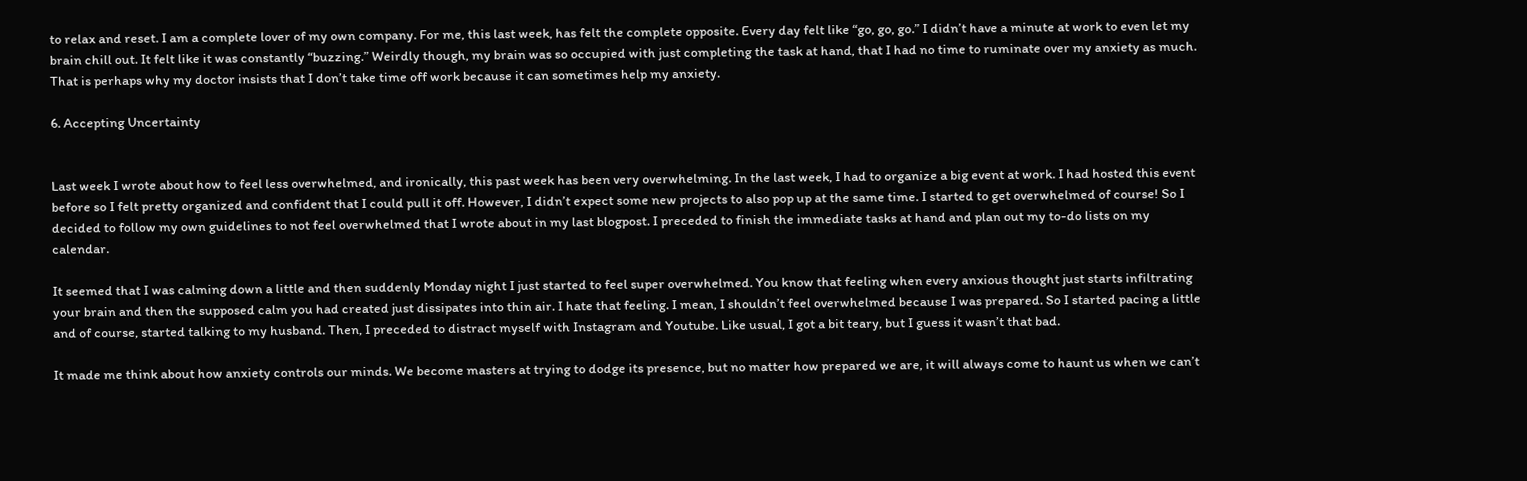to relax and reset. I am a complete lover of my own company. For me, this last week, has felt the complete opposite. Every day felt like “go, go, go.” I didn’t have a minute at work to even let my brain chill out. It felt like it was constantly “buzzing.” Weirdly though, my brain was so occupied with just completing the task at hand, that I had no time to ruminate over my anxiety as much. That is perhaps why my doctor insists that I don’t take time off work because it can sometimes help my anxiety.

6. Accepting Uncertainty


Last week I wrote about how to feel less overwhelmed, and ironically, this past week has been very overwhelming. In the last week, I had to organize a big event at work. I had hosted this event before so I felt pretty organized and confident that I could pull it off. However, I didn’t expect some new projects to also pop up at the same time. I started to get overwhelmed of course! So I decided to follow my own guidelines to not feel overwhelmed that I wrote about in my last blogpost. I preceded to finish the immediate tasks at hand and plan out my to-do lists on my calendar.

It seemed that I was calming down a little and then suddenly Monday night I just started to feel super overwhelmed. You know that feeling when every anxious thought just starts infiltrating your brain and then the supposed calm you had created just dissipates into thin air. I hate that feeling. I mean, I shouldn’t feel overwhelmed because I was prepared. So I started pacing a little and of course, started talking to my husband. Then, I preceded to distract myself with Instagram and Youtube. Like usual, I got a bit teary, but I guess it wasn’t that bad.

It made me think about how anxiety controls our minds. We become masters at trying to dodge its presence, but no matter how prepared we are, it will always come to haunt us when we can’t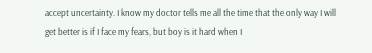accept uncertainty. I know my doctor tells me all the time that the only way I will get better is if I face my fears, but boy is it hard when I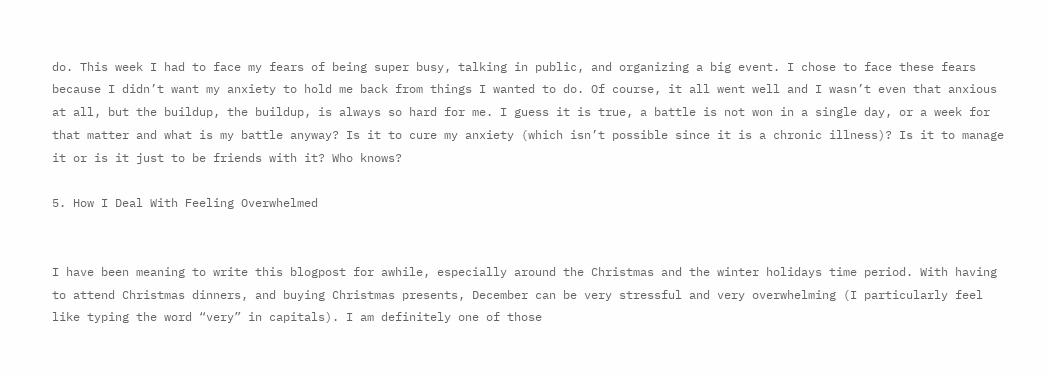do. This week I had to face my fears of being super busy, talking in public, and organizing a big event. I chose to face these fears because I didn’t want my anxiety to hold me back from things I wanted to do. Of course, it all went well and I wasn’t even that anxious at all, but the buildup, the buildup, is always so hard for me. I guess it is true, a battle is not won in a single day, or a week for that matter and what is my battle anyway? Is it to cure my anxiety (which isn’t possible since it is a chronic illness)? Is it to manage it or is it just to be friends with it? Who knows?

5. How I Deal With Feeling Overwhelmed


I have been meaning to write this blogpost for awhile, especially around the Christmas and the winter holidays time period. With having to attend Christmas dinners, and buying Christmas presents, December can be very stressful and very overwhelming (I particularly feel like typing the word “very” in capitals). I am definitely one of those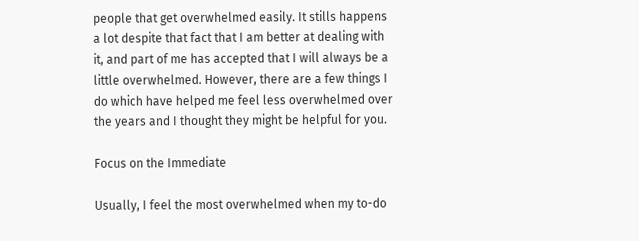people that get overwhelmed easily. It stills happens a lot despite that fact that I am better at dealing with it, and part of me has accepted that I will always be a little overwhelmed. However, there are a few things I do which have helped me feel less overwhelmed over the years and I thought they might be helpful for you.

Focus on the Immediate

Usually, I feel the most overwhelmed when my to-do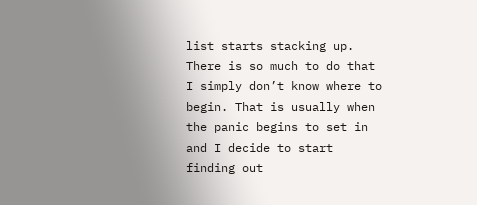list starts stacking up. There is so much to do that I simply don’t know where to begin. That is usually when the panic begins to set in and I decide to start finding out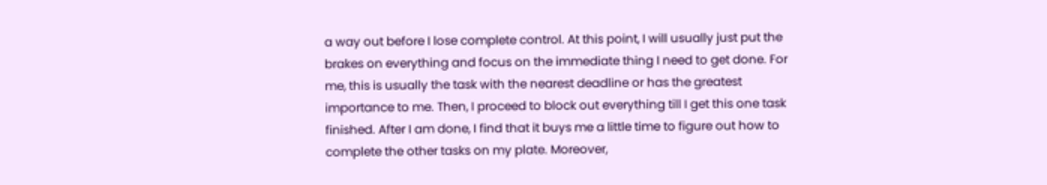a way out before I lose complete control. At this point, I will usually just put the brakes on everything and focus on the immediate thing I need to get done. For me, this is usually the task with the nearest deadline or has the greatest importance to me. Then, I proceed to block out everything till I get this one task finished. After I am done, I find that it buys me a little time to figure out how to complete the other tasks on my plate. Moreover,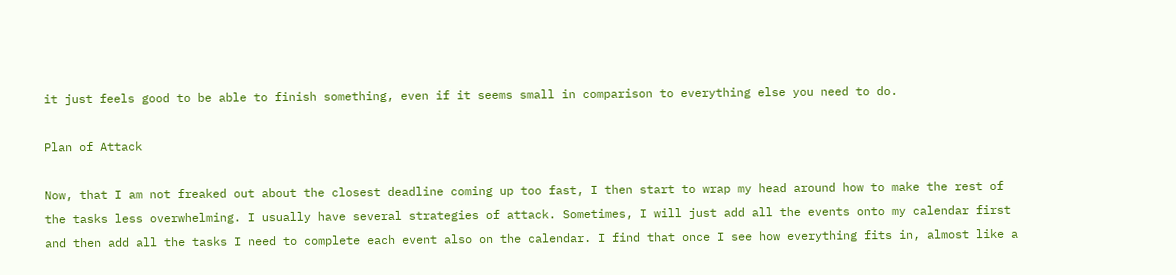it just feels good to be able to finish something, even if it seems small in comparison to everything else you need to do.

Plan of Attack

Now, that I am not freaked out about the closest deadline coming up too fast, I then start to wrap my head around how to make the rest of the tasks less overwhelming. I usually have several strategies of attack. Sometimes, I will just add all the events onto my calendar first and then add all the tasks I need to complete each event also on the calendar. I find that once I see how everything fits in, almost like a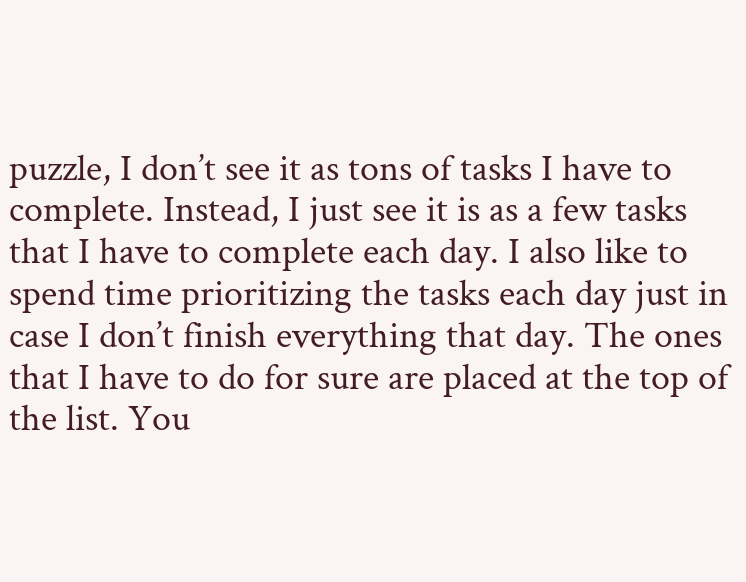puzzle, I don’t see it as tons of tasks I have to complete. Instead, I just see it is as a few tasks that I have to complete each day. I also like to spend time prioritizing the tasks each day just in case I don’t finish everything that day. The ones that I have to do for sure are placed at the top of the list. You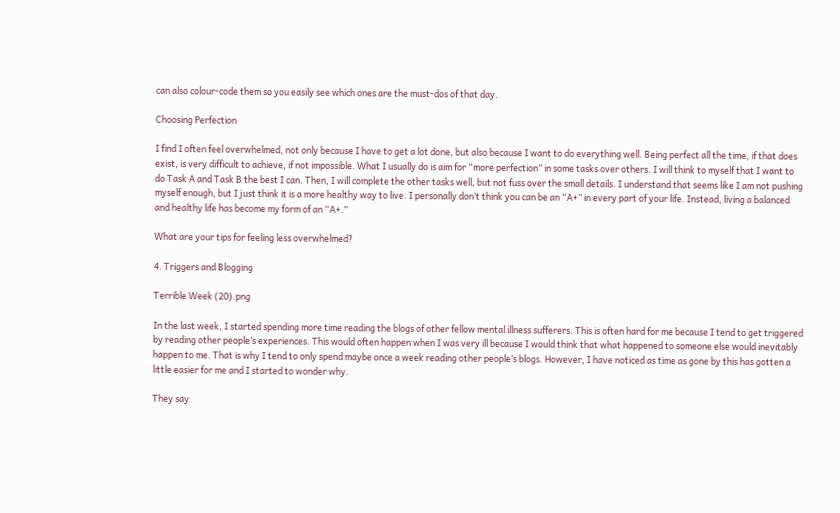can also colour-code them so you easily see which ones are the must-dos of that day.

Choosing Perfection

I find I often feel overwhelmed, not only because I have to get a lot done, but also because I want to do everything well. Being perfect all the time, if that does exist, is very difficult to achieve, if not impossible. What I usually do is aim for “more perfection” in some tasks over others. I will think to myself that I want to do Task A and Task B the best I can. Then, I will complete the other tasks well, but not fuss over the small details. I understand that seems like I am not pushing myself enough, but I just think it is a more healthy way to live. I personally don’t think you can be an “A+” in every part of your life. Instead, living a balanced and healthy life has become my form of an “A+.”

What are your tips for feeling less overwhelmed?

4. Triggers and Blogging

Terrible Week (20).png

In the last week, I started spending more time reading the blogs of other fellow mental illness sufferers. This is often hard for me because I tend to get triggered by reading other people’s experiences. This would often happen when I was very ill because I would think that what happened to someone else would inevitably happen to me. That is why I tend to only spend maybe once a week reading other people’s blogs. However, I have noticed as time as gone by this has gotten a little easier for me and I started to wonder why.

They say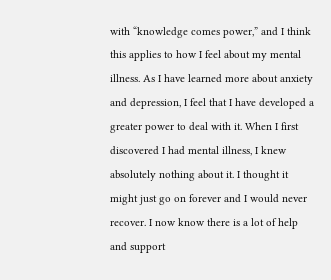with “knowledge comes power,” and I think this applies to how I feel about my mental illness. As I have learned more about anxiety and depression, I feel that I have developed a greater power to deal with it. When I first discovered I had mental illness, I knew absolutely nothing about it. I thought it might just go on forever and I would never recover. I now know there is a lot of help and support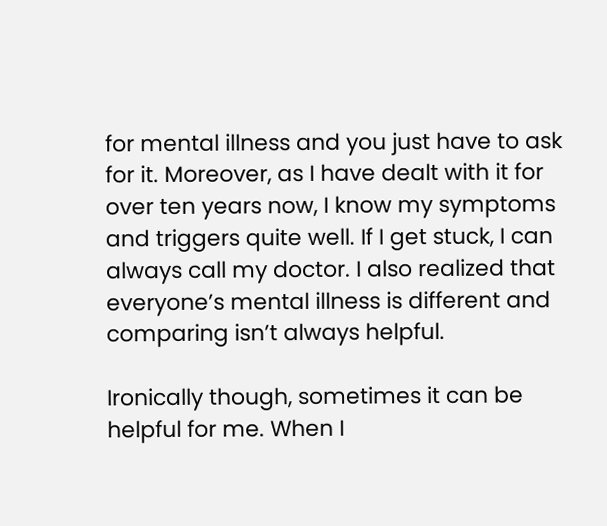for mental illness and you just have to ask for it. Moreover, as I have dealt with it for over ten years now, I know my symptoms and triggers quite well. If I get stuck, I can always call my doctor. I also realized that everyone’s mental illness is different and comparing isn’t always helpful.

Ironically though, sometimes it can be helpful for me. When I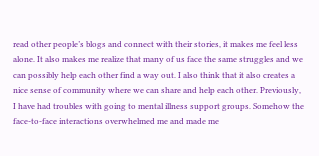read other people’s blogs and connect with their stories, it makes me feel less alone. It also makes me realize that many of us face the same struggles and we can possibly help each other find a way out. I also think that it also creates a nice sense of community where we can share and help each other. Previously, I have had troubles with going to mental illness support groups. Somehow the face-to-face interactions overwhelmed me and made me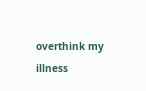overthink my illness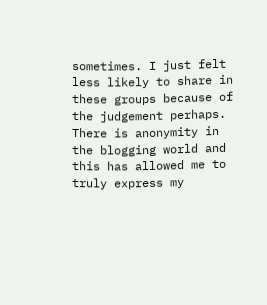sometimes. I just felt less likely to share in these groups because of the judgement perhaps. There is anonymity in the blogging world and this has allowed me to truly express my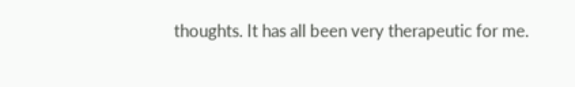thoughts. It has all been very therapeutic for me.